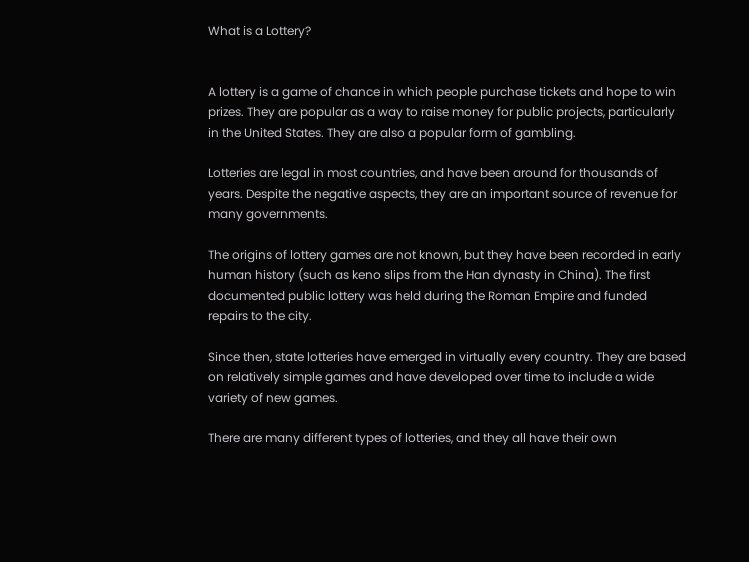What is a Lottery?


A lottery is a game of chance in which people purchase tickets and hope to win prizes. They are popular as a way to raise money for public projects, particularly in the United States. They are also a popular form of gambling.

Lotteries are legal in most countries, and have been around for thousands of years. Despite the negative aspects, they are an important source of revenue for many governments.

The origins of lottery games are not known, but they have been recorded in early human history (such as keno slips from the Han dynasty in China). The first documented public lottery was held during the Roman Empire and funded repairs to the city.

Since then, state lotteries have emerged in virtually every country. They are based on relatively simple games and have developed over time to include a wide variety of new games.

There are many different types of lotteries, and they all have their own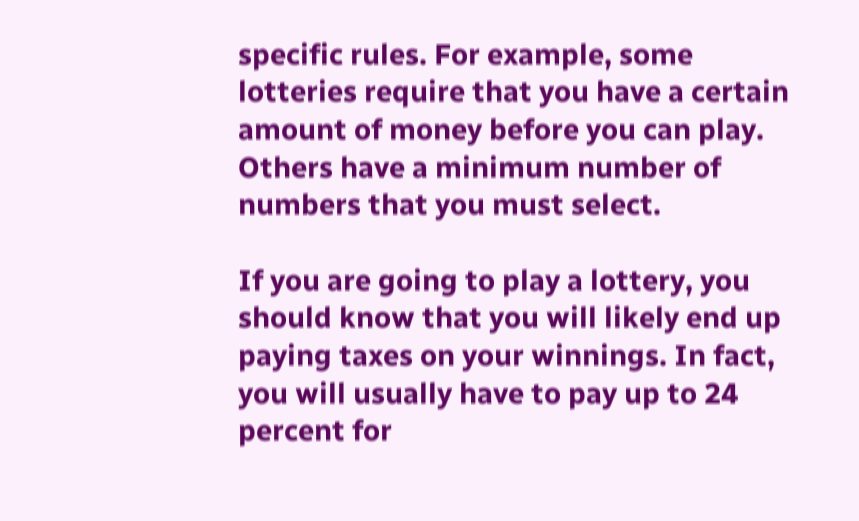specific rules. For example, some lotteries require that you have a certain amount of money before you can play. Others have a minimum number of numbers that you must select.

If you are going to play a lottery, you should know that you will likely end up paying taxes on your winnings. In fact, you will usually have to pay up to 24 percent for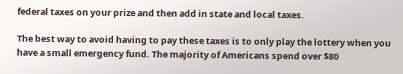federal taxes on your prize and then add in state and local taxes.

The best way to avoid having to pay these taxes is to only play the lottery when you have a small emergency fund. The majority of Americans spend over $80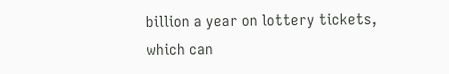billion a year on lottery tickets, which can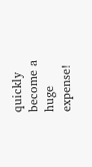quickly become a huge expense!